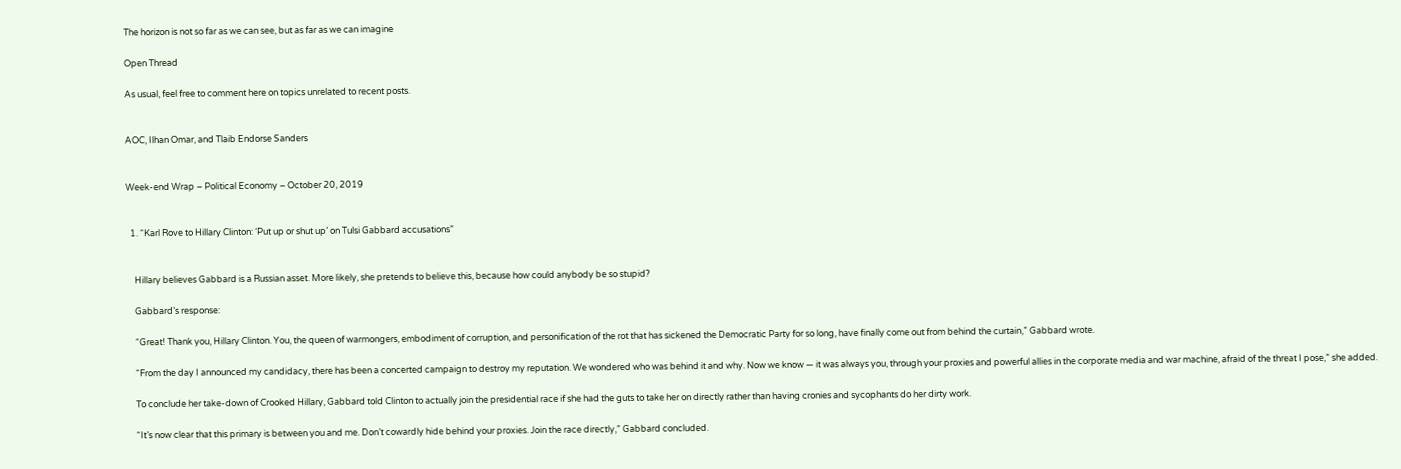The horizon is not so far as we can see, but as far as we can imagine

Open Thread

As usual, feel free to comment here on topics unrelated to recent posts.


AOC, Ilhan Omar, and Tlaib Endorse Sanders


Week-end Wrap – Political Economy – October 20, 2019


  1. “Karl Rove to Hillary Clinton: ‘Put up or shut up’ on Tulsi Gabbard accusations”


    Hillary believes Gabbard is a Russian asset. More likely, she pretends to believe this, because how could anybody be so stupid?

    Gabbard’s response:

    “Great! Thank you, Hillary Clinton. You, the queen of warmongers, embodiment of corruption, and personification of the rot that has sickened the Democratic Party for so long, have finally come out from behind the curtain,” Gabbard wrote.

    “From the day I announced my candidacy, there has been a concerted campaign to destroy my reputation. We wondered who was behind it and why. Now we know — it was always you, through your proxies and powerful allies in the corporate media and war machine, afraid of the threat I pose,” she added.

    To conclude her take-down of Crooked Hillary, Gabbard told Clinton to actually join the presidential race if she had the guts to take her on directly rather than having cronies and sycophants do her dirty work.

    “It’s now clear that this primary is between you and me. Don’t cowardly hide behind your proxies. Join the race directly,” Gabbard concluded.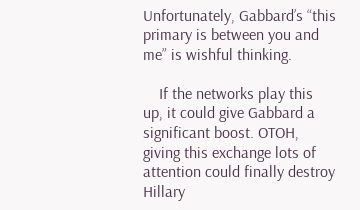Unfortunately, Gabbard’s “this primary is between you and me” is wishful thinking.

    If the networks play this up, it could give Gabbard a significant boost. OTOH, giving this exchange lots of attention could finally destroy Hillary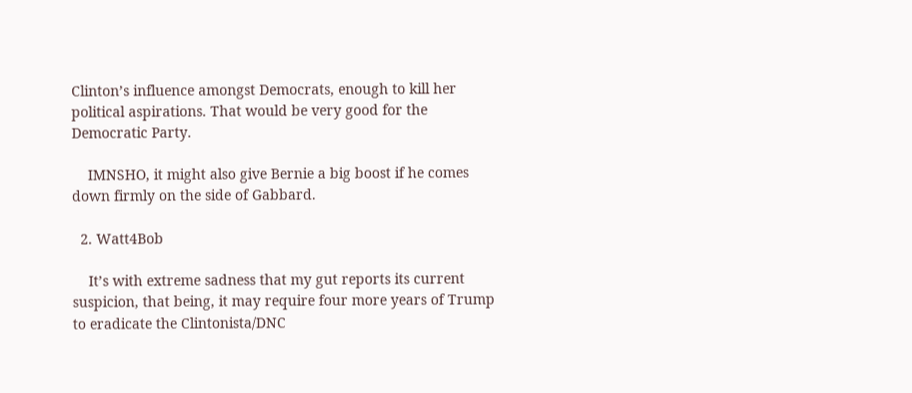Clinton’s influence amongst Democrats, enough to kill her political aspirations. That would be very good for the Democratic Party.

    IMNSHO, it might also give Bernie a big boost if he comes down firmly on the side of Gabbard.

  2. Watt4Bob

    It’s with extreme sadness that my gut reports its current suspicion, that being, it may require four more years of Trump to eradicate the Clintonista/DNC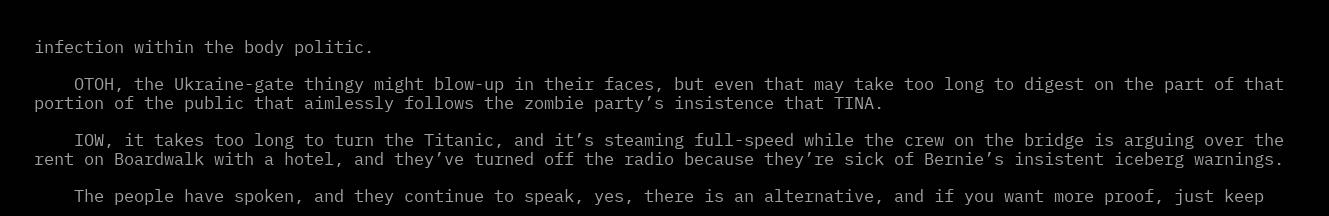infection within the body politic.

    OTOH, the Ukraine-gate thingy might blow-up in their faces, but even that may take too long to digest on the part of that portion of the public that aimlessly follows the zombie party’s insistence that TINA.

    IOW, it takes too long to turn the Titanic, and it’s steaming full-speed while the crew on the bridge is arguing over the rent on Boardwalk with a hotel, and they’ve turned off the radio because they’re sick of Bernie’s insistent iceberg warnings.

    The people have spoken, and they continue to speak, yes, there is an alternative, and if you want more proof, just keep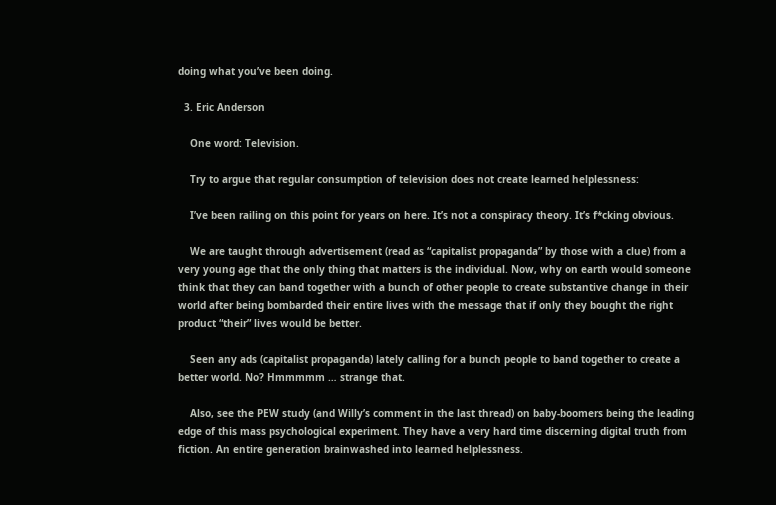doing what you’ve been doing.

  3. Eric Anderson

    One word: Television.

    Try to argue that regular consumption of television does not create learned helplessness:

    I’ve been railing on this point for years on here. It’s not a conspiracy theory. It’s f*cking obvious.

    We are taught through advertisement (read as “capitalist propaganda” by those with a clue) from a very young age that the only thing that matters is the individual. Now, why on earth would someone think that they can band together with a bunch of other people to create substantive change in their world after being bombarded their entire lives with the message that if only they bought the right product “their” lives would be better.

    Seen any ads (capitalist propaganda) lately calling for a bunch people to band together to create a better world. No? Hmmmmm … strange that.

    Also, see the PEW study (and Willy’s comment in the last thread) on baby-boomers being the leading edge of this mass psychological experiment. They have a very hard time discerning digital truth from fiction. An entire generation brainwashed into learned helplessness.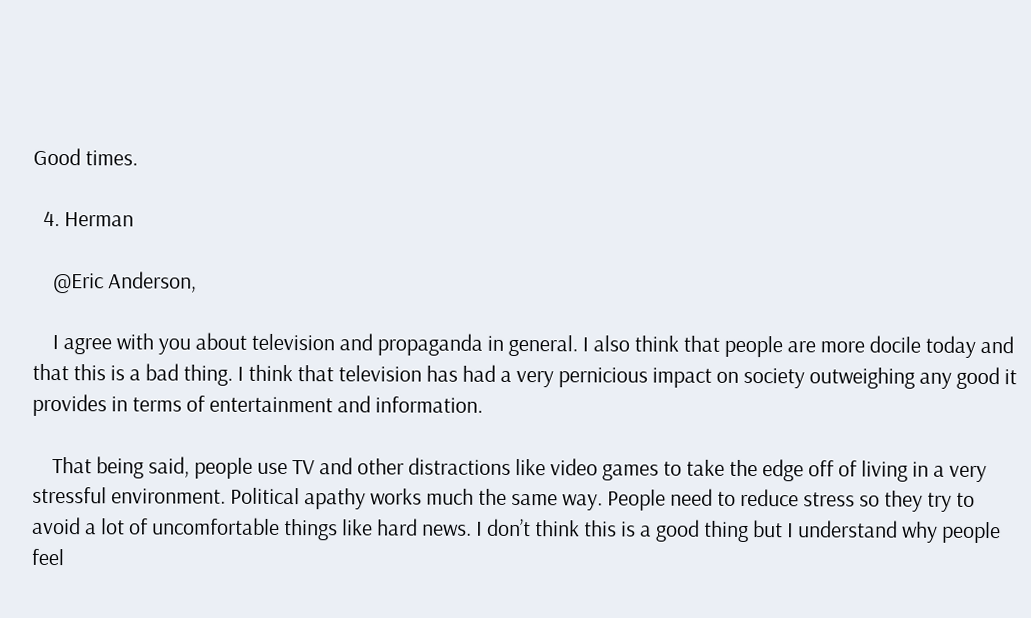Good times.

  4. Herman

    @Eric Anderson,

    I agree with you about television and propaganda in general. I also think that people are more docile today and that this is a bad thing. I think that television has had a very pernicious impact on society outweighing any good it provides in terms of entertainment and information.

    That being said, people use TV and other distractions like video games to take the edge off of living in a very stressful environment. Political apathy works much the same way. People need to reduce stress so they try to avoid a lot of uncomfortable things like hard news. I don’t think this is a good thing but I understand why people feel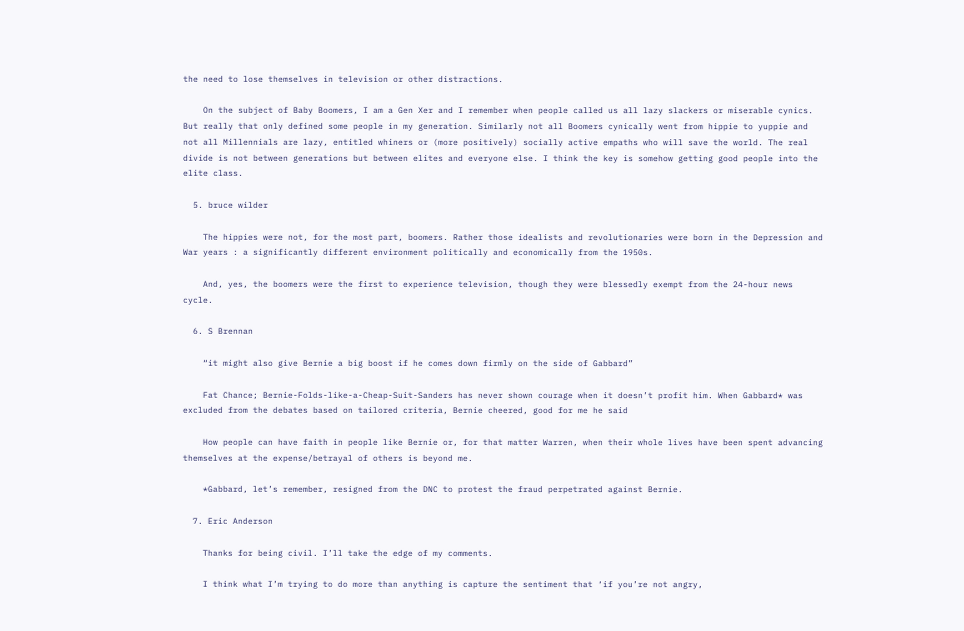the need to lose themselves in television or other distractions.

    On the subject of Baby Boomers, I am a Gen Xer and I remember when people called us all lazy slackers or miserable cynics. But really that only defined some people in my generation. Similarly not all Boomers cynically went from hippie to yuppie and not all Millennials are lazy, entitled whiners or (more positively) socially active empaths who will save the world. The real divide is not between generations but between elites and everyone else. I think the key is somehow getting good people into the elite class.

  5. bruce wilder

    The hippies were not, for the most part, boomers. Rather those idealists and revolutionaries were born in the Depression and War years : a significantly different environment politically and economically from the 1950s.

    And, yes, the boomers were the first to experience television, though they were blessedly exempt from the 24-hour news cycle.

  6. S Brennan

    “it might also give Bernie a big boost if he comes down firmly on the side of Gabbard”

    Fat Chance; Bernie-Folds-like-a-Cheap-Suit-Sanders has never shown courage when it doesn’t profit him. When Gabbard* was excluded from the debates based on tailored criteria, Bernie cheered, good for me he said

    How people can have faith in people like Bernie or, for that matter Warren, when their whole lives have been spent advancing themselves at the expense/betrayal of others is beyond me.

    *Gabbard, let’s remember, resigned from the DNC to protest the fraud perpetrated against Bernie.

  7. Eric Anderson

    Thanks for being civil. I’ll take the edge of my comments.

    I think what I’m trying to do more than anything is capture the sentiment that ‘if you’re not angry,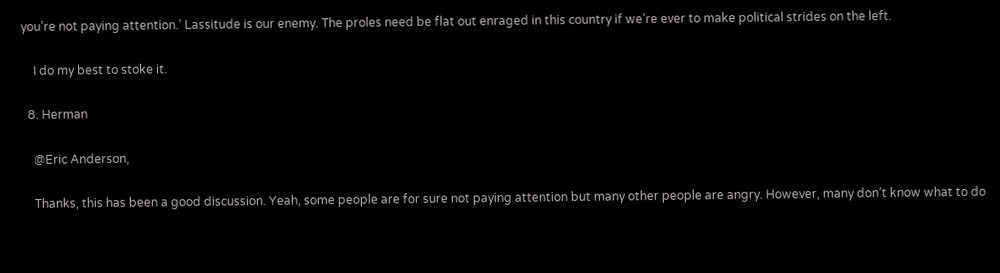you’re not paying attention.’ Lassitude is our enemy. The proles need be flat out enraged in this country if we’re ever to make political strides on the left.

    I do my best to stoke it.

  8. Herman

    @Eric Anderson,

    Thanks, this has been a good discussion. Yeah, some people are for sure not paying attention but many other people are angry. However, many don’t know what to do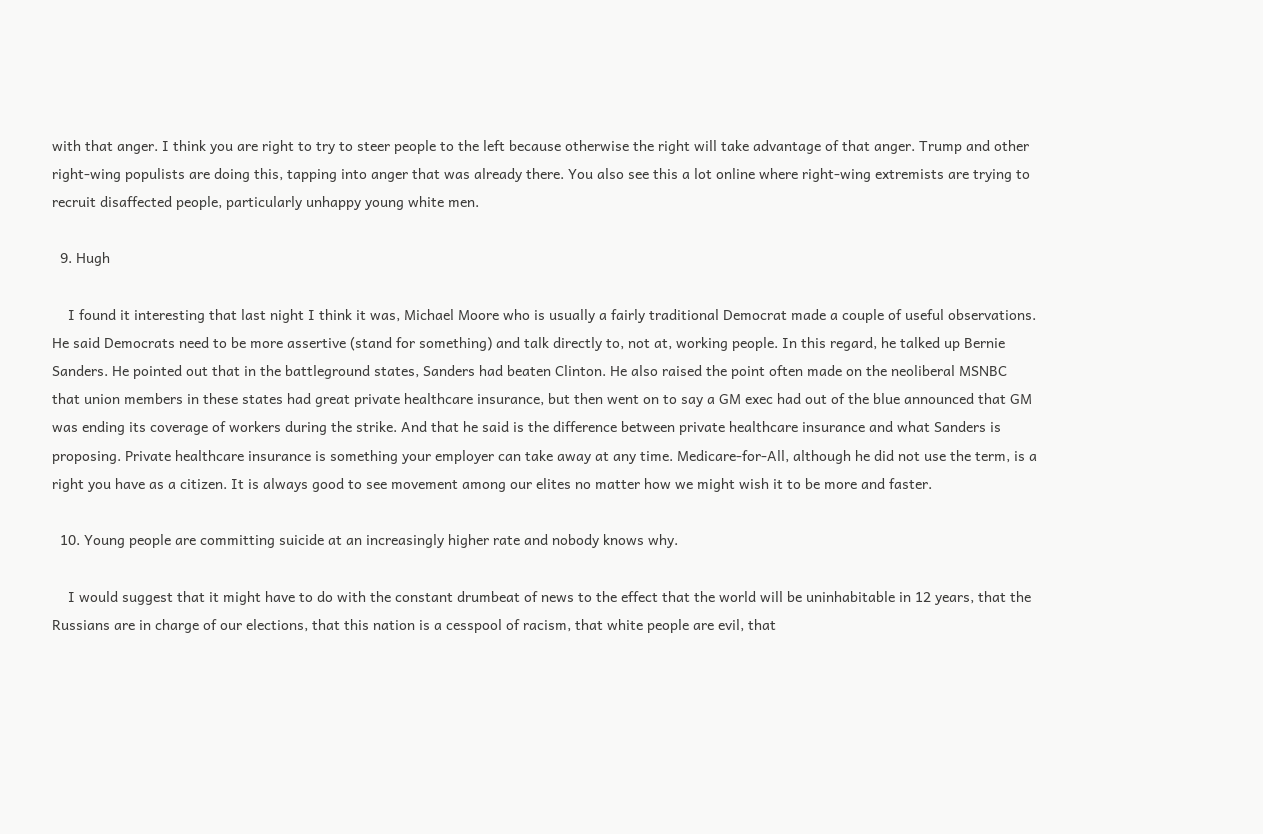with that anger. I think you are right to try to steer people to the left because otherwise the right will take advantage of that anger. Trump and other right-wing populists are doing this, tapping into anger that was already there. You also see this a lot online where right-wing extremists are trying to recruit disaffected people, particularly unhappy young white men.

  9. Hugh

    I found it interesting that last night I think it was, Michael Moore who is usually a fairly traditional Democrat made a couple of useful observations. He said Democrats need to be more assertive (stand for something) and talk directly to, not at, working people. In this regard, he talked up Bernie Sanders. He pointed out that in the battleground states, Sanders had beaten Clinton. He also raised the point often made on the neoliberal MSNBC that union members in these states had great private healthcare insurance, but then went on to say a GM exec had out of the blue announced that GM was ending its coverage of workers during the strike. And that he said is the difference between private healthcare insurance and what Sanders is proposing. Private healthcare insurance is something your employer can take away at any time. Medicare-for-All, although he did not use the term, is a right you have as a citizen. It is always good to see movement among our elites no matter how we might wish it to be more and faster.

  10. Young people are committing suicide at an increasingly higher rate and nobody knows why.

    I would suggest that it might have to do with the constant drumbeat of news to the effect that the world will be uninhabitable in 12 years, that the Russians are in charge of our elections, that this nation is a cesspool of racism, that white people are evil, that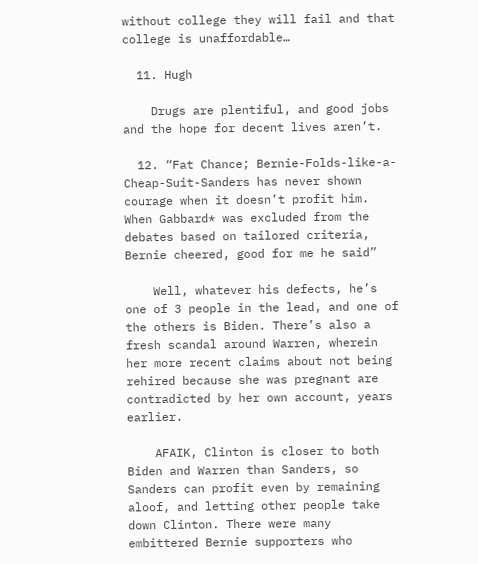without college they will fail and that college is unaffordable…

  11. Hugh

    Drugs are plentiful, and good jobs and the hope for decent lives aren’t.

  12. “Fat Chance; Bernie-Folds-like-a-Cheap-Suit-Sanders has never shown courage when it doesn’t profit him. When Gabbard* was excluded from the debates based on tailored criteria, Bernie cheered, good for me he said”

    Well, whatever his defects, he’s one of 3 people in the lead, and one of the others is Biden. There’s also a fresh scandal around Warren, wherein her more recent claims about not being rehired because she was pregnant are contradicted by her own account, years earlier.

    AFAIK, Clinton is closer to both Biden and Warren than Sanders, so Sanders can profit even by remaining aloof, and letting other people take down Clinton. There were many embittered Bernie supporters who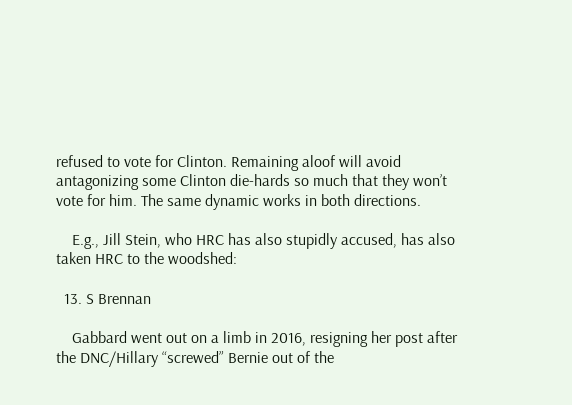refused to vote for Clinton. Remaining aloof will avoid antagonizing some Clinton die-hards so much that they won’t vote for him. The same dynamic works in both directions.

    E.g., Jill Stein, who HRC has also stupidly accused, has also taken HRC to the woodshed:

  13. S Brennan

    Gabbard went out on a limb in 2016, resigning her post after the DNC/Hillary “screwed” Bernie out of the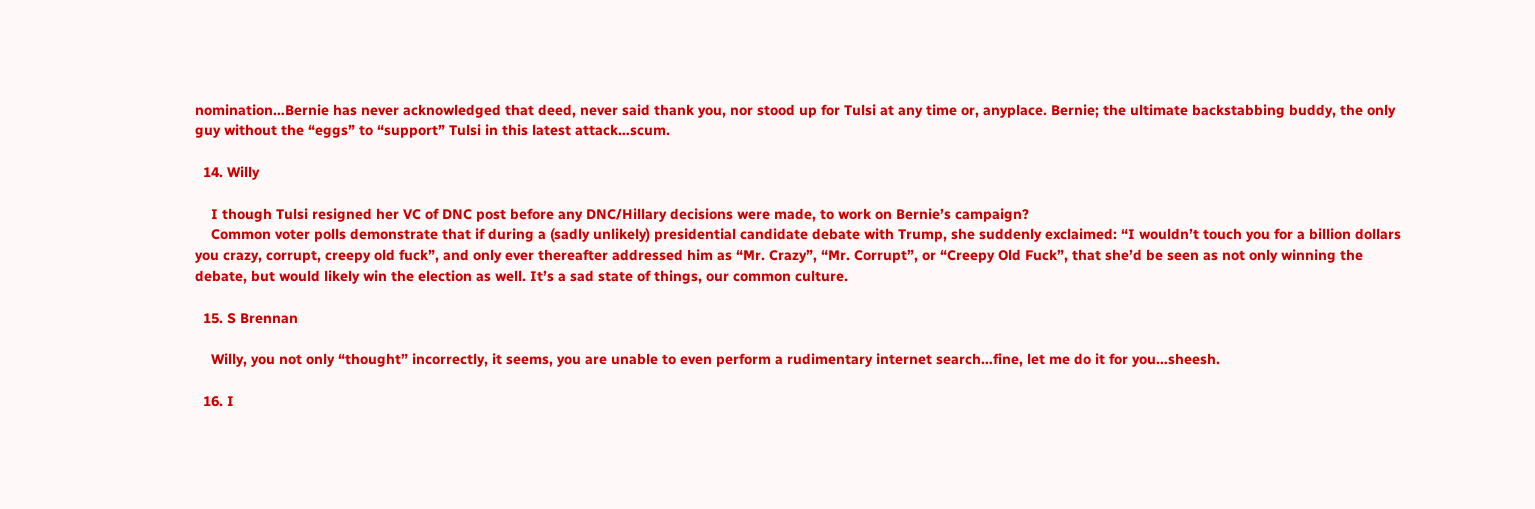nomination…Bernie has never acknowledged that deed, never said thank you, nor stood up for Tulsi at any time or, anyplace. Bernie; the ultimate backstabbing buddy, the only guy without the “eggs” to “support” Tulsi in this latest attack…scum.

  14. Willy

    I though Tulsi resigned her VC of DNC post before any DNC/Hillary decisions were made, to work on Bernie’s campaign?
    Common voter polls demonstrate that if during a (sadly unlikely) presidential candidate debate with Trump, she suddenly exclaimed: “I wouldn’t touch you for a billion dollars you crazy, corrupt, creepy old fuck”, and only ever thereafter addressed him as “Mr. Crazy”, “Mr. Corrupt”, or “Creepy Old Fuck”, that she’d be seen as not only winning the debate, but would likely win the election as well. It’s a sad state of things, our common culture.

  15. S Brennan

    Willy, you not only “thought” incorrectly, it seems, you are unable to even perform a rudimentary internet search…fine, let me do it for you…sheesh.

  16. I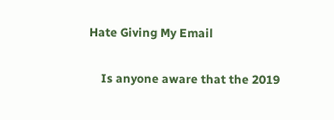Hate Giving My Email

    Is anyone aware that the 2019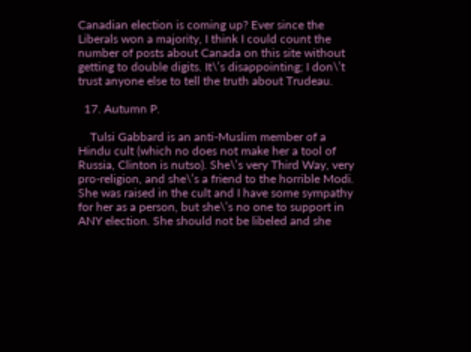Canadian election is coming up? Ever since the Liberals won a majority, I think I could count the number of posts about Canada on this site without getting to double digits. It\’s disappointing; I don\’t trust anyone else to tell the truth about Trudeau.

  17. Autumn P.

    Tulsi Gabbard is an anti-Muslim member of a Hindu cult (which no does not make her a tool of Russia, Clinton is nutso). She\’s very Third Way, very pro-religion, and she\’s a friend to the horrible Modi. She was raised in the cult and I have some sympathy for her as a person, but she\’s no one to support in ANY election. She should not be libeled and she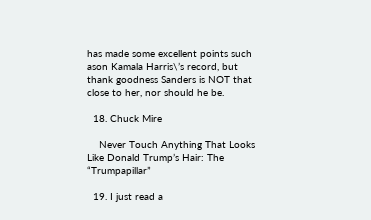has made some excellent points such ason Kamala Harris\’s record, but thank goodness Sanders is NOT that close to her, nor should he be.

  18. Chuck Mire

    Never Touch Anything That Looks Like Donald Trump’s Hair: The “Trumpapillar”

  19. I just read a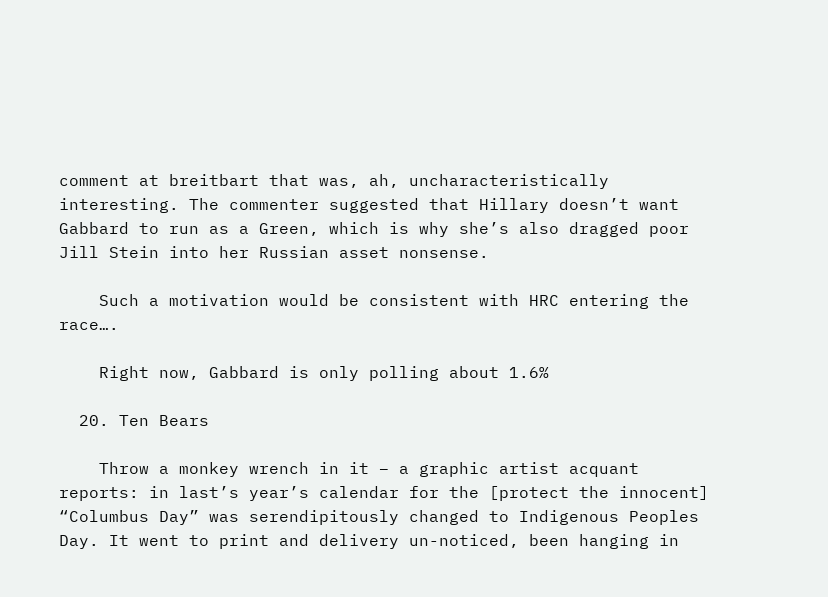comment at breitbart that was, ah, uncharacteristically interesting. The commenter suggested that Hillary doesn’t want Gabbard to run as a Green, which is why she’s also dragged poor Jill Stein into her Russian asset nonsense.

    Such a motivation would be consistent with HRC entering the race….

    Right now, Gabbard is only polling about 1.6%

  20. Ten Bears

    Throw a monkey wrench in it – a graphic artist acquant reports: in last’s year’s calendar for the [protect the innocent] “Columbus Day” was serendipitously changed to Indigenous Peoples Day. It went to print and delivery un-noticed, been hanging in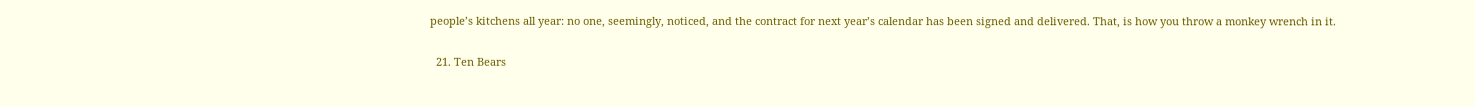people’s kitchens all year: no one, seemingly, noticed, and the contract for next year’s calendar has been signed and delivered. That, is how you throw a monkey wrench in it.

  21. Ten Bears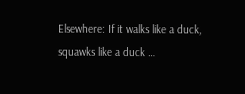Elsewhere: If it walks like a duck, squawks like a duck …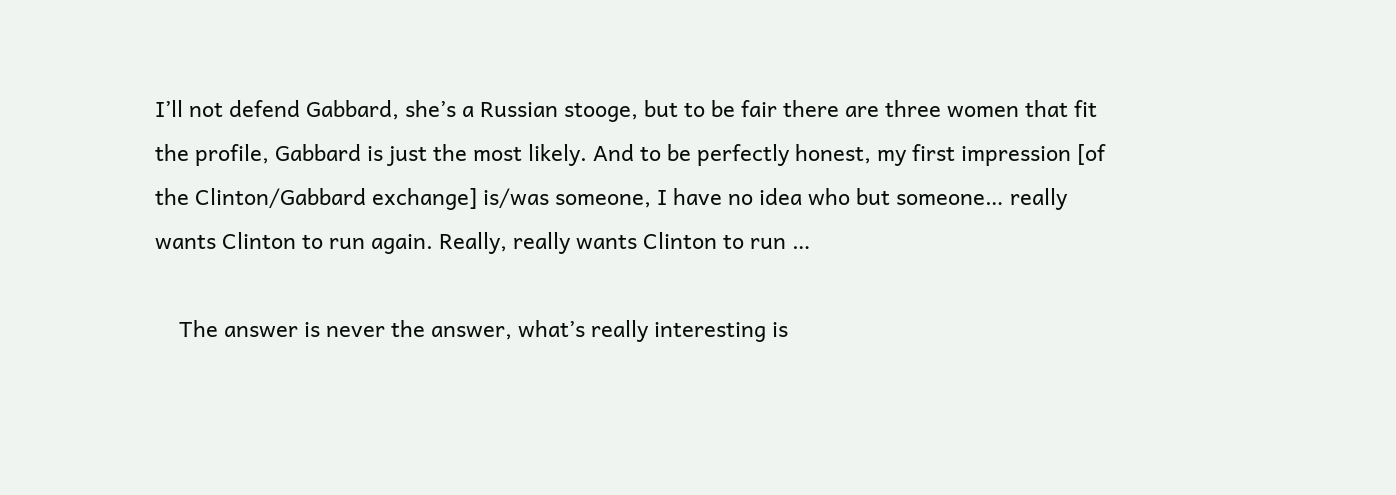I’ll not defend Gabbard, she’s a Russian stooge, but to be fair there are three women that fit the profile, Gabbard is just the most likely. And to be perfectly honest, my first impression [of the Clinton/Gabbard exchange] is/was someone, I have no idea who but someone… really wants Clinton to run again. Really, really wants Clinton to run …

    The answer is never the answer, what’s really interesting is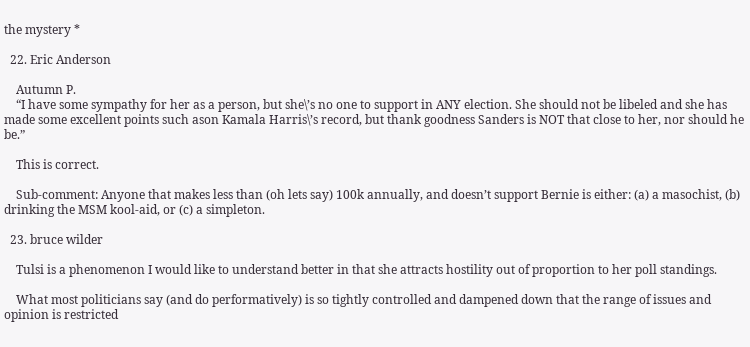the mystery *

  22. Eric Anderson

    Autumn P.
    “I have some sympathy for her as a person, but she\’s no one to support in ANY election. She should not be libeled and she has made some excellent points such ason Kamala Harris\’s record, but thank goodness Sanders is NOT that close to her, nor should he be.”

    This is correct.

    Sub-comment: Anyone that makes less than (oh lets say) 100k annually, and doesn’t support Bernie is either: (a) a masochist, (b) drinking the MSM kool-aid, or (c) a simpleton.

  23. bruce wilder

    Tulsi is a phenomenon I would like to understand better in that she attracts hostility out of proportion to her poll standings.

    What most politicians say (and do performatively) is so tightly controlled and dampened down that the range of issues and opinion is restricted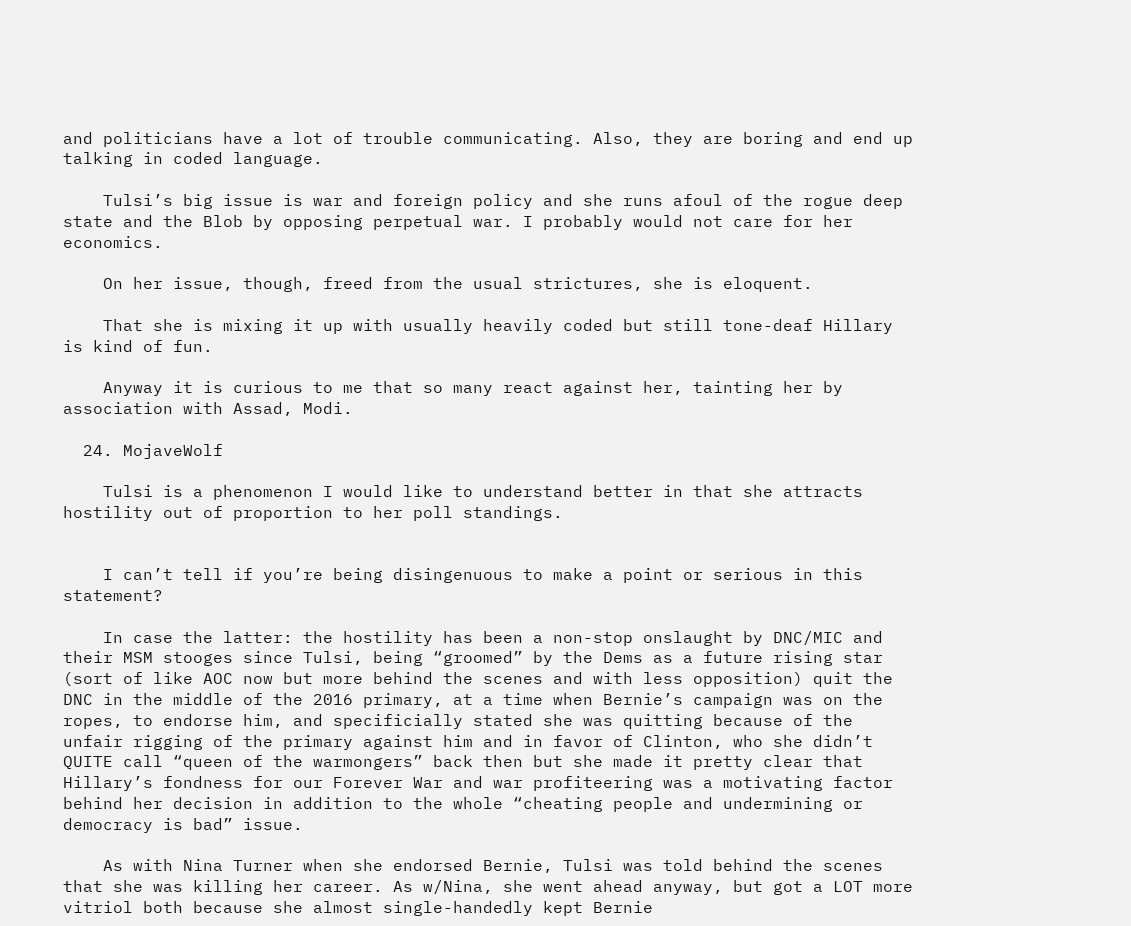and politicians have a lot of trouble communicating. Also, they are boring and end up talking in coded language.

    Tulsi’s big issue is war and foreign policy and she runs afoul of the rogue deep state and the Blob by opposing perpetual war. I probably would not care for her economics.

    On her issue, though, freed from the usual strictures, she is eloquent.

    That she is mixing it up with usually heavily coded but still tone-deaf Hillary is kind of fun.

    Anyway it is curious to me that so many react against her, tainting her by association with Assad, Modi.

  24. MojaveWolf

    Tulsi is a phenomenon I would like to understand better in that she attracts hostility out of proportion to her poll standings.


    I can’t tell if you’re being disingenuous to make a point or serious in this statement?

    In case the latter: the hostility has been a non-stop onslaught by DNC/MIC and their MSM stooges since Tulsi, being “groomed” by the Dems as a future rising star (sort of like AOC now but more behind the scenes and with less opposition) quit the DNC in the middle of the 2016 primary, at a time when Bernie’s campaign was on the ropes, to endorse him, and specificially stated she was quitting because of the unfair rigging of the primary against him and in favor of Clinton, who she didn’t QUITE call “queen of the warmongers” back then but she made it pretty clear that Hillary’s fondness for our Forever War and war profiteering was a motivating factor behind her decision in addition to the whole “cheating people and undermining or democracy is bad” issue.

    As with Nina Turner when she endorsed Bernie, Tulsi was told behind the scenes that she was killing her career. As w/Nina, she went ahead anyway, but got a LOT more vitriol both because she almost single-handedly kept Bernie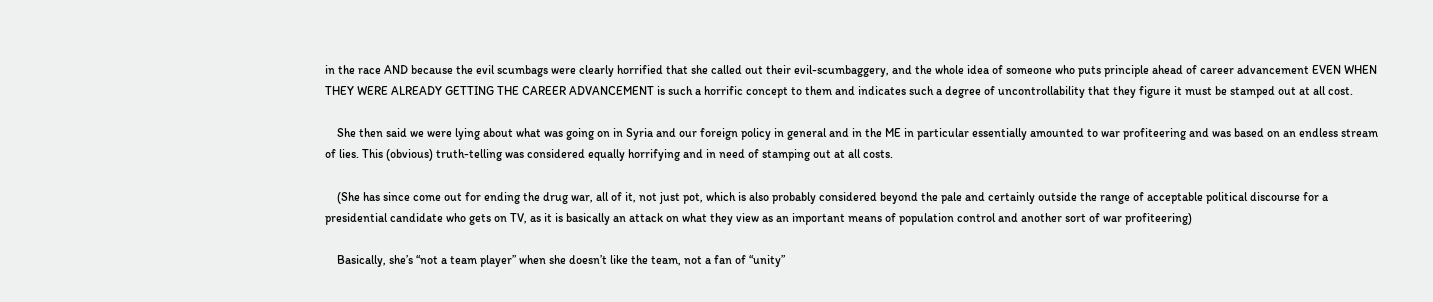in the race AND because the evil scumbags were clearly horrified that she called out their evil-scumbaggery, and the whole idea of someone who puts principle ahead of career advancement EVEN WHEN THEY WERE ALREADY GETTING THE CAREER ADVANCEMENT is such a horrific concept to them and indicates such a degree of uncontrollability that they figure it must be stamped out at all cost.

    She then said we were lying about what was going on in Syria and our foreign policy in general and in the ME in particular essentially amounted to war profiteering and was based on an endless stream of lies. This (obvious) truth-telling was considered equally horrifying and in need of stamping out at all costs.

    (She has since come out for ending the drug war, all of it, not just pot, which is also probably considered beyond the pale and certainly outside the range of acceptable political discourse for a presidential candidate who gets on TV, as it is basically an attack on what they view as an important means of population control and another sort of war profiteering)

    Basically, she’s “not a team player” when she doesn’t like the team, not a fan of “unity”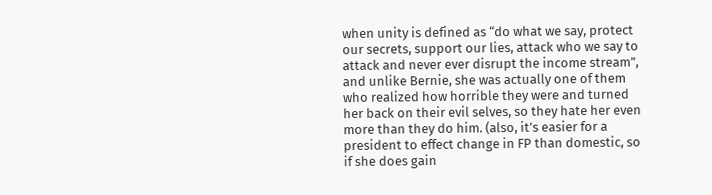when unity is defined as “do what we say, protect our secrets, support our lies, attack who we say to attack and never ever disrupt the income stream”, and unlike Bernie, she was actually one of them who realized how horrible they were and turned her back on their evil selves, so they hate her even more than they do him. (also, it’s easier for a president to effect change in FP than domestic, so if she does gain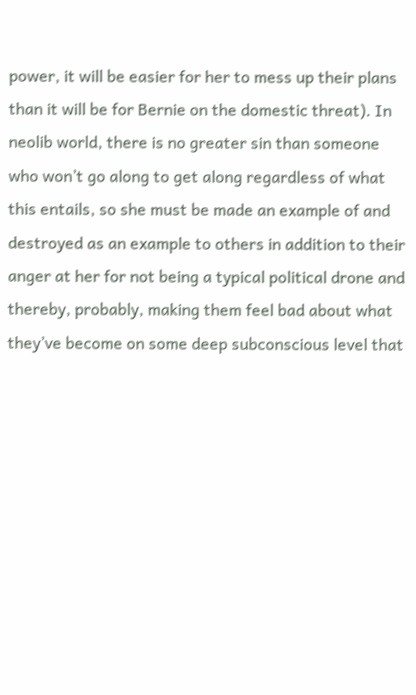power, it will be easier for her to mess up their plans than it will be for Bernie on the domestic threat). In neolib world, there is no greater sin than someone who won’t go along to get along regardless of what this entails, so she must be made an example of and destroyed as an example to others in addition to their anger at her for not being a typical political drone and thereby, probably, making them feel bad about what they’ve become on some deep subconscious level that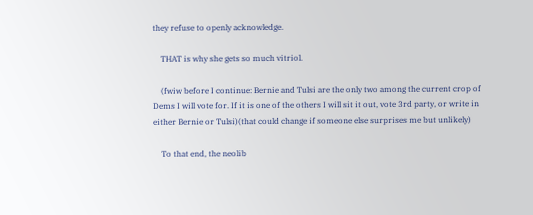they refuse to openly acknowledge.

    THAT is why she gets so much vitriol.

    (fwiw before I continue: Bernie and Tulsi are the only two among the current crop of Dems I will vote for. If it is one of the others I will sit it out, vote 3rd party, or write in either Bernie or Tulsi)(that could change if someone else surprises me but unlikely)

    To that end, the neolib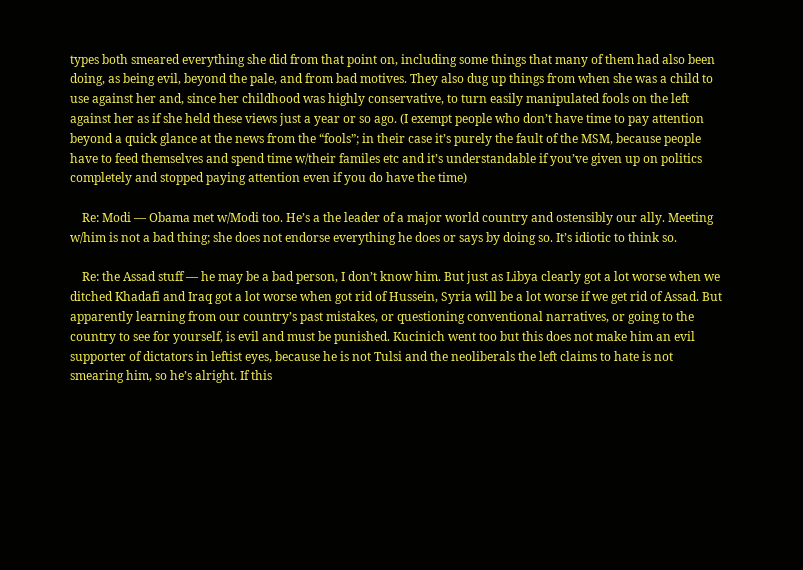types both smeared everything she did from that point on, including some things that many of them had also been doing, as being evil, beyond the pale, and from bad motives. They also dug up things from when she was a child to use against her and, since her childhood was highly conservative, to turn easily manipulated fools on the left against her as if she held these views just a year or so ago. (I exempt people who don’t have time to pay attention beyond a quick glance at the news from the “fools”; in their case it’s purely the fault of the MSM, because people have to feed themselves and spend time w/their familes etc and it’s understandable if you’ve given up on politics completely and stopped paying attention even if you do have the time)

    Re: Modi — Obama met w/Modi too. He’s a the leader of a major world country and ostensibly our ally. Meeting w/him is not a bad thing; she does not endorse everything he does or says by doing so. It’s idiotic to think so.

    Re: the Assad stuff — he may be a bad person, I don’t know him. But just as Libya clearly got a lot worse when we ditched Khadafi and Iraq got a lot worse when got rid of Hussein, Syria will be a lot worse if we get rid of Assad. But apparently learning from our country’s past mistakes, or questioning conventional narratives, or going to the country to see for yourself, is evil and must be punished. Kucinich went too but this does not make him an evil supporter of dictators in leftist eyes, because he is not Tulsi and the neoliberals the left claims to hate is not smearing him, so he’s alright. If this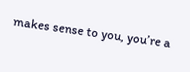makes sense to you, you’re a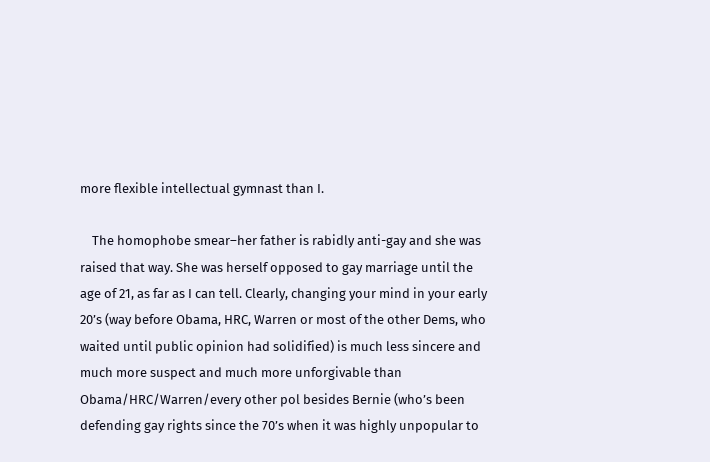more flexible intellectual gymnast than I.

    The homophobe smear–her father is rabidly anti-gay and she was raised that way. She was herself opposed to gay marriage until the age of 21, as far as I can tell. Clearly, changing your mind in your early 20’s (way before Obama, HRC, Warren or most of the other Dems, who waited until public opinion had solidified) is much less sincere and much more suspect and much more unforgivable than Obama/HRC/Warren/every other pol besides Bernie (who’s been defending gay rights since the 70’s when it was highly unpopular to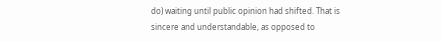do) waiting until public opinion had shifted. That is sincere and understandable, as opposed to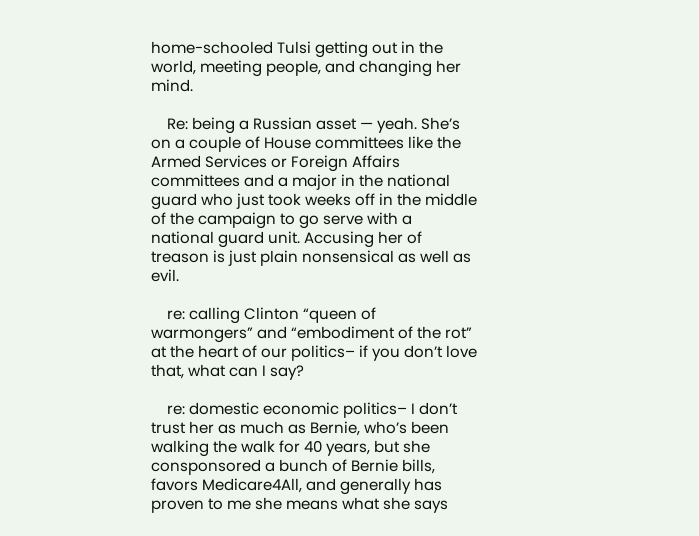home-schooled Tulsi getting out in the world, meeting people, and changing her mind.

    Re: being a Russian asset — yeah. She’s on a couple of House committees like the Armed Services or Foreign Affairs committees and a major in the national guard who just took weeks off in the middle of the campaign to go serve with a national guard unit. Accusing her of treason is just plain nonsensical as well as evil.

    re: calling Clinton “queen of warmongers” and “embodiment of the rot” at the heart of our politics– if you don’t love that, what can I say?

    re: domestic economic politics– I don’t trust her as much as Bernie, who’s been walking the walk for 40 years, but she consponsored a bunch of Bernie bills, favors Medicare4All, and generally has proven to me she means what she says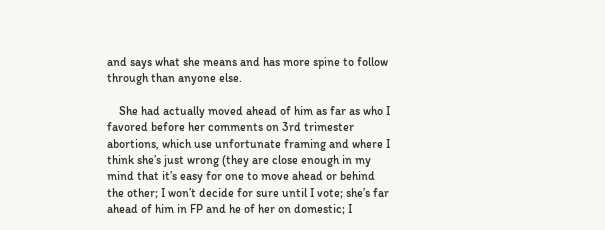and says what she means and has more spine to follow through than anyone else.

    She had actually moved ahead of him as far as who I favored before her comments on 3rd trimester abortions, which use unfortunate framing and where I think she’s just wrong (they are close enough in my mind that it’s easy for one to move ahead or behind the other; I won’t decide for sure until I vote; she’s far ahead of him in FP and he of her on domestic; I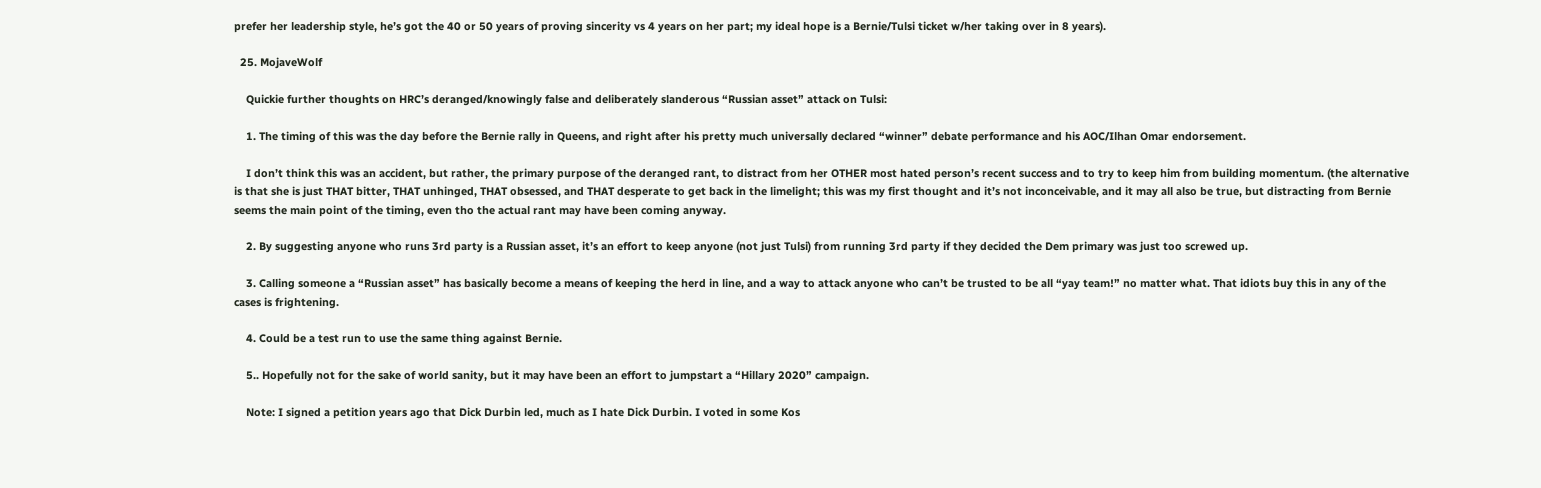prefer her leadership style, he’s got the 40 or 50 years of proving sincerity vs 4 years on her part; my ideal hope is a Bernie/Tulsi ticket w/her taking over in 8 years).

  25. MojaveWolf

    Quickie further thoughts on HRC’s deranged/knowingly false and deliberately slanderous “Russian asset” attack on Tulsi:

    1. The timing of this was the day before the Bernie rally in Queens, and right after his pretty much universally declared “winner” debate performance and his AOC/Ilhan Omar endorsement.

    I don’t think this was an accident, but rather, the primary purpose of the deranged rant, to distract from her OTHER most hated person’s recent success and to try to keep him from building momentum. (the alternative is that she is just THAT bitter, THAT unhinged, THAT obsessed, and THAT desperate to get back in the limelight; this was my first thought and it’s not inconceivable, and it may all also be true, but distracting from Bernie seems the main point of the timing, even tho the actual rant may have been coming anyway.

    2. By suggesting anyone who runs 3rd party is a Russian asset, it’s an effort to keep anyone (not just Tulsi) from running 3rd party if they decided the Dem primary was just too screwed up.

    3. Calling someone a “Russian asset” has basically become a means of keeping the herd in line, and a way to attack anyone who can’t be trusted to be all “yay team!” no matter what. That idiots buy this in any of the cases is frightening.

    4. Could be a test run to use the same thing against Bernie.

    5.. Hopefully not for the sake of world sanity, but it may have been an effort to jumpstart a “Hillary 2020” campaign.

    Note: I signed a petition years ago that Dick Durbin led, much as I hate Dick Durbin. I voted in some Kos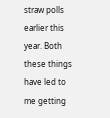straw polls earlier this year. Both these things have led to me getting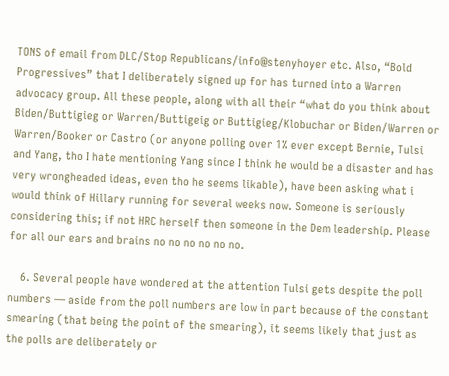TONS of email from DLC/Stop Republicans/info@stenyhoyer etc. Also, “Bold Progressives” that I deliberately signed up for has turned into a Warren advocacy group. All these people, along with all their “what do you think about Biden/Buttigieg or Warren/Buttigeig or Buttigieg/Klobuchar or Biden/Warren or Warren/Booker or Castro (or anyone polling over 1% ever except Bernie, Tulsi and Yang, tho I hate mentioning Yang since I think he would be a disaster and has very wrongheaded ideas, even tho he seems likable), have been asking what i would think of Hillary running for several weeks now. Someone is seriously considering this; if not HRC herself then someone in the Dem leadership. Please for all our ears and brains no no no no no no.

    6. Several people have wondered at the attention Tulsi gets despite the poll numbers — aside from the poll numbers are low in part because of the constant smearing (that being the point of the smearing), it seems likely that just as the polls are deliberately or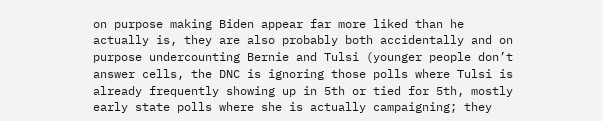on purpose making Biden appear far more liked than he actually is, they are also probably both accidentally and on purpose undercounting Bernie and Tulsi (younger people don’t answer cells, the DNC is ignoring those polls where Tulsi is already frequently showing up in 5th or tied for 5th, mostly early state polls where she is actually campaigning; they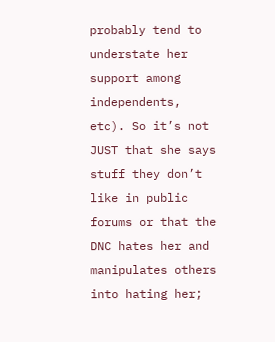probably tend to understate her support among independents, etc). So it’s not JUST that she says stuff they don’t like in public forums or that the DNC hates her and manipulates others into hating her;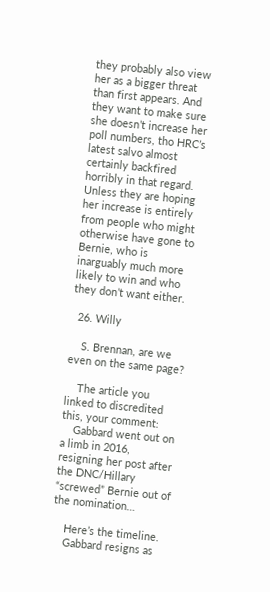they probably also view her as a bigger threat than first appears. And they want to make sure she doesn’t increase her poll numbers, tho HRC’s latest salvo almost certainly backfired horribly in that regard. Unless they are hoping her increase is entirely from people who might otherwise have gone to Bernie, who is inarguably much more likely to win and who they don’t want either.

  26. Willy

    S. Brennan, are we even on the same page?

    The article you linked to discredited this, your comment:
    Gabbard went out on a limb in 2016, resigning her post after the DNC/Hillary “screwed” Bernie out of the nomination…

    Here’s the timeline.
    Gabbard resigns as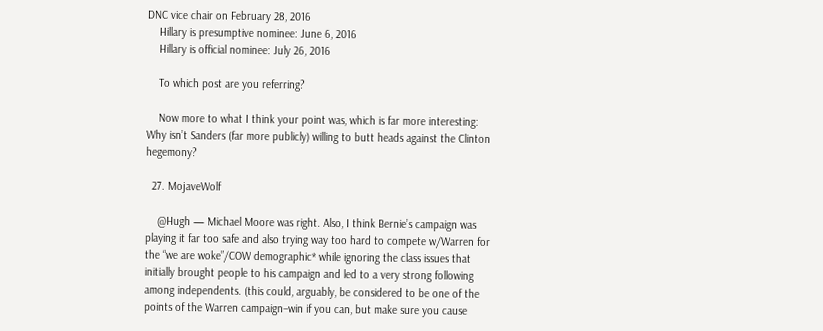DNC vice chair on February 28, 2016
    Hillary is presumptive nominee: June 6, 2016
    Hillary is official nominee: July 26, 2016

    To which post are you referring?

    Now more to what I think your point was, which is far more interesting: Why isn’t Sanders (far more publicly) willing to butt heads against the Clinton hegemony?

  27. MojaveWolf

    @Hugh — Michael Moore was right. Also, I think Bernie’s campaign was playing it far too safe and also trying way too hard to compete w/Warren for the “we are woke”/COW demographic* while ignoring the class issues that initially brought people to his campaign and led to a very strong following among independents. (this could, arguably, be considered to be one of the points of the Warren campaign–win if you can, but make sure you cause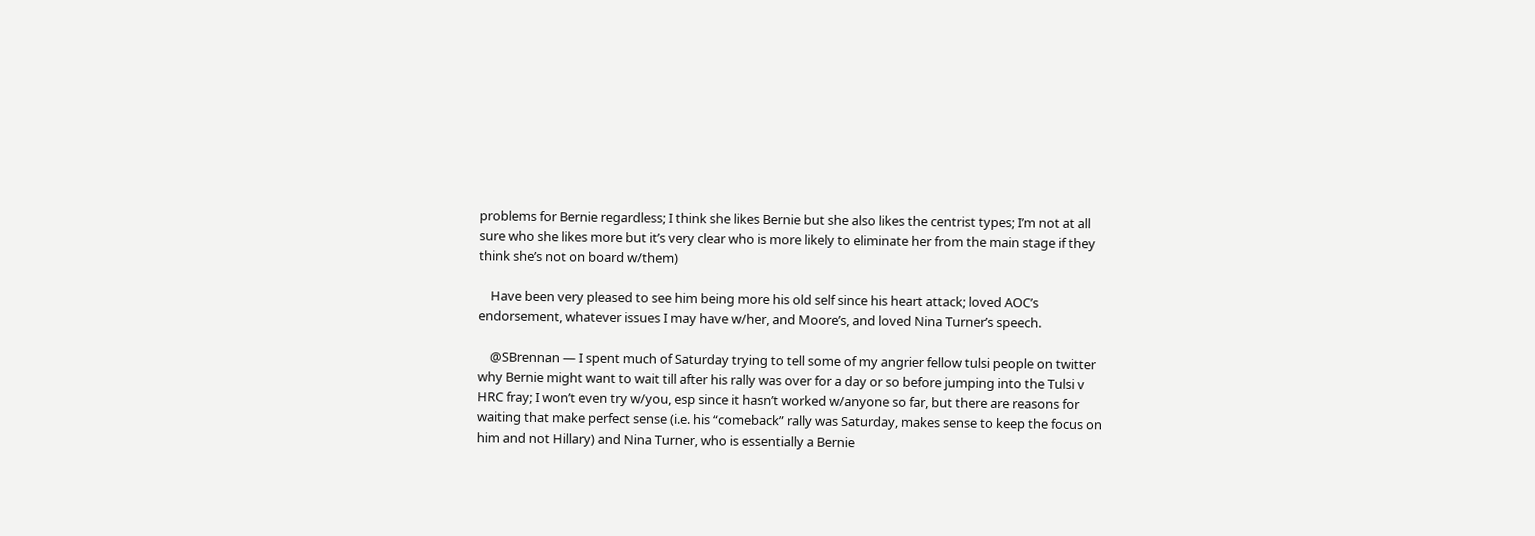problems for Bernie regardless; I think she likes Bernie but she also likes the centrist types; I’m not at all sure who she likes more but it’s very clear who is more likely to eliminate her from the main stage if they think she’s not on board w/them)

    Have been very pleased to see him being more his old self since his heart attack; loved AOC’s endorsement, whatever issues I may have w/her, and Moore’s, and loved Nina Turner’s speech.

    @SBrennan — I spent much of Saturday trying to tell some of my angrier fellow tulsi people on twitter why Bernie might want to wait till after his rally was over for a day or so before jumping into the Tulsi v HRC fray; I won’t even try w/you, esp since it hasn’t worked w/anyone so far, but there are reasons for waiting that make perfect sense (i.e. his “comeback” rally was Saturday, makes sense to keep the focus on him and not Hillary) and Nina Turner, who is essentially a Bernie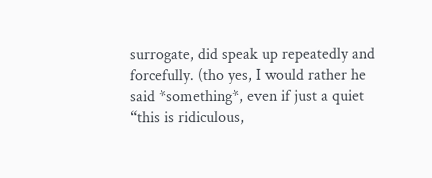surrogate, did speak up repeatedly and forcefully. (tho yes, I would rather he said *something*, even if just a quiet “this is ridiculous,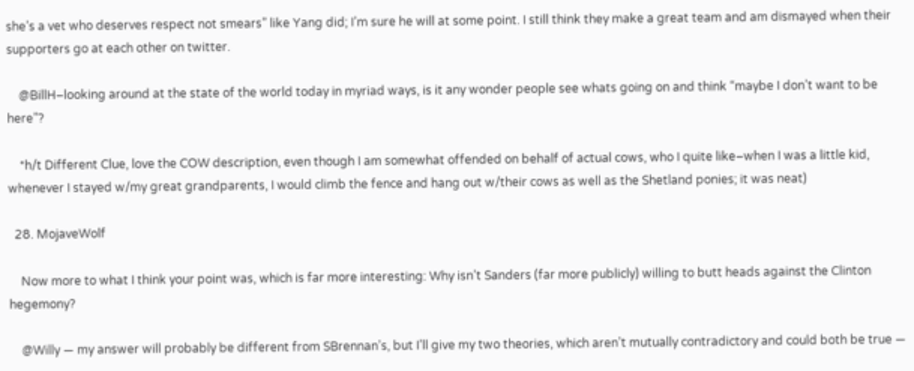she’s a vet who deserves respect not smears” like Yang did; I’m sure he will at some point. I still think they make a great team and am dismayed when their supporters go at each other on twitter.

    @BillH–looking around at the state of the world today in myriad ways, is it any wonder people see whats going on and think “maybe I don’t want to be here”?

    *h/t Different Clue, love the COW description, even though I am somewhat offended on behalf of actual cows, who I quite like–when I was a little kid, whenever I stayed w/my great grandparents, I would climb the fence and hang out w/their cows as well as the Shetland ponies; it was neat)

  28. MojaveWolf

    Now more to what I think your point was, which is far more interesting: Why isn’t Sanders (far more publicly) willing to butt heads against the Clinton hegemony?

    @Willy — my answer will probably be different from SBrennan’s, but I’ll give my two theories, which aren’t mutually contradictory and could both be true —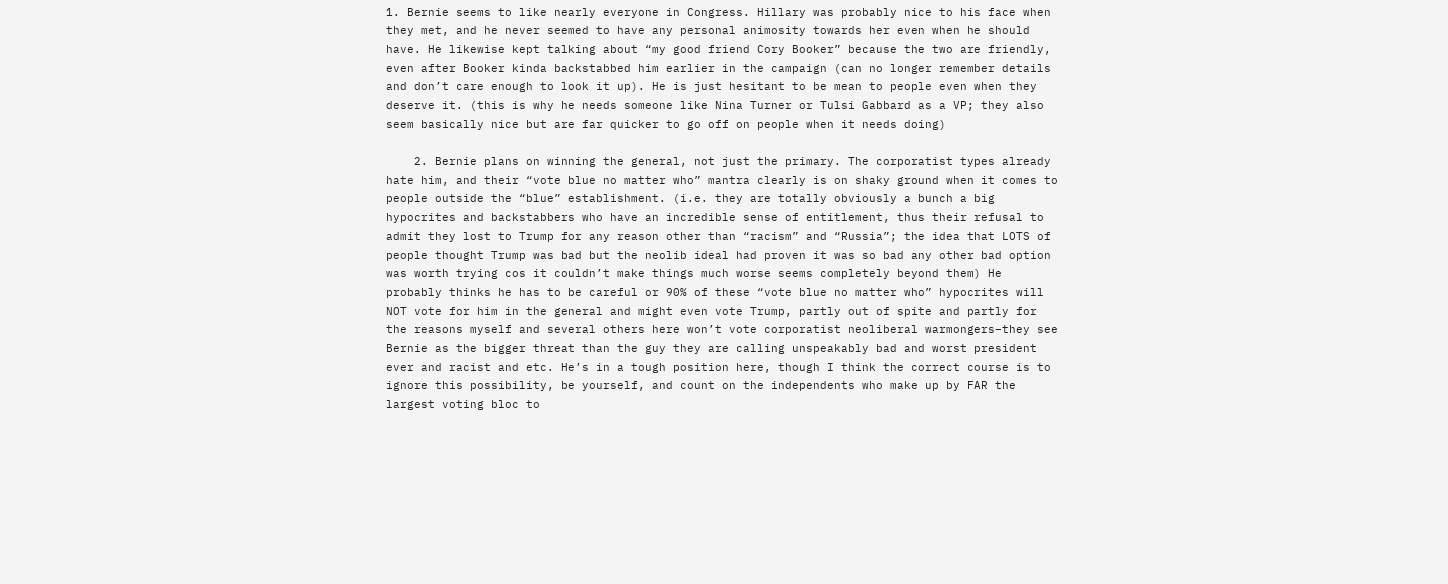1. Bernie seems to like nearly everyone in Congress. Hillary was probably nice to his face when they met, and he never seemed to have any personal animosity towards her even when he should have. He likewise kept talking about “my good friend Cory Booker” because the two are friendly, even after Booker kinda backstabbed him earlier in the campaign (can no longer remember details and don’t care enough to look it up). He is just hesitant to be mean to people even when they deserve it. (this is why he needs someone like Nina Turner or Tulsi Gabbard as a VP; they also seem basically nice but are far quicker to go off on people when it needs doing)

    2. Bernie plans on winning the general, not just the primary. The corporatist types already hate him, and their “vote blue no matter who” mantra clearly is on shaky ground when it comes to people outside the “blue” establishment. (i.e. they are totally obviously a bunch a big hypocrites and backstabbers who have an incredible sense of entitlement, thus their refusal to admit they lost to Trump for any reason other than “racism” and “Russia”; the idea that LOTS of people thought Trump was bad but the neolib ideal had proven it was so bad any other bad option was worth trying cos it couldn’t make things much worse seems completely beyond them) He probably thinks he has to be careful or 90% of these “vote blue no matter who” hypocrites will NOT vote for him in the general and might even vote Trump, partly out of spite and partly for the reasons myself and several others here won’t vote corporatist neoliberal warmongers–they see Bernie as the bigger threat than the guy they are calling unspeakably bad and worst president ever and racist and etc. He’s in a tough position here, though I think the correct course is to ignore this possibility, be yourself, and count on the independents who make up by FAR the largest voting bloc to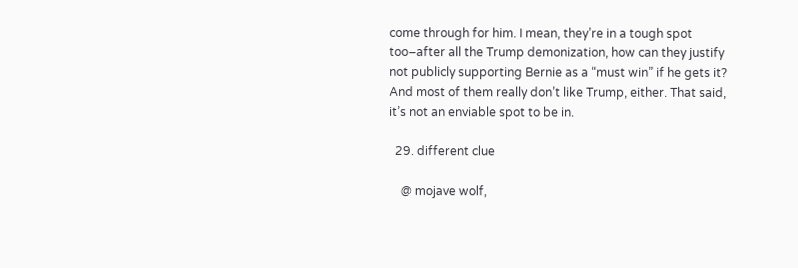come through for him. I mean, they’re in a tough spot too–after all the Trump demonization, how can they justify not publicly supporting Bernie as a “must win” if he gets it? And most of them really don’t like Trump, either. That said, it’s not an enviable spot to be in.

  29. different clue

    @ mojave wolf,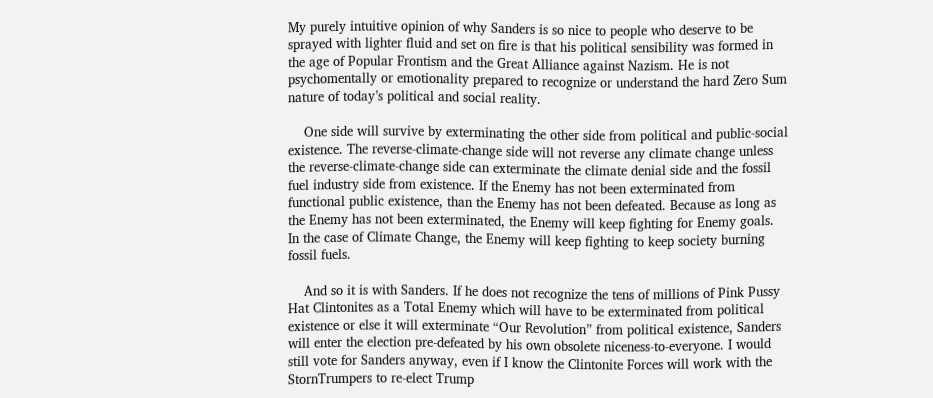My purely intuitive opinion of why Sanders is so nice to people who deserve to be sprayed with lighter fluid and set on fire is that his political sensibility was formed in the age of Popular Frontism and the Great Alliance against Nazism. He is not psychomentally or emotionality prepared to recognize or understand the hard Zero Sum nature of today’s political and social reality.

    One side will survive by exterminating the other side from political and public-social existence. The reverse-climate-change side will not reverse any climate change unless the reverse-climate-change side can exterminate the climate denial side and the fossil fuel industry side from existence. If the Enemy has not been exterminated from functional public existence, than the Enemy has not been defeated. Because as long as the Enemy has not been exterminated, the Enemy will keep fighting for Enemy goals. In the case of Climate Change, the Enemy will keep fighting to keep society burning fossil fuels.

    And so it is with Sanders. If he does not recognize the tens of millions of Pink Pussy Hat Clintonites as a Total Enemy which will have to be exterminated from political existence or else it will exterminate “Our Revolution” from political existence, Sanders will enter the election pre-defeated by his own obsolete niceness-to-everyone. I would still vote for Sanders anyway, even if I know the Clintonite Forces will work with the StornTrumpers to re-elect Trump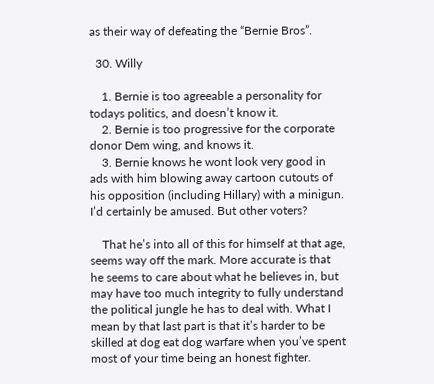as their way of defeating the “Bernie Bros”.

  30. Willy

    1. Bernie is too agreeable a personality for todays politics, and doesn’t know it.
    2. Bernie is too progressive for the corporate donor Dem wing, and knows it.
    3. Bernie knows he wont look very good in ads with him blowing away cartoon cutouts of his opposition (including Hillary) with a minigun. I’d certainly be amused. But other voters?

    That he’s into all of this for himself at that age, seems way off the mark. More accurate is that he seems to care about what he believes in, but may have too much integrity to fully understand the political jungle he has to deal with. What I mean by that last part is that it’s harder to be skilled at dog eat dog warfare when you’ve spent most of your time being an honest fighter.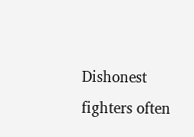Dishonest fighters often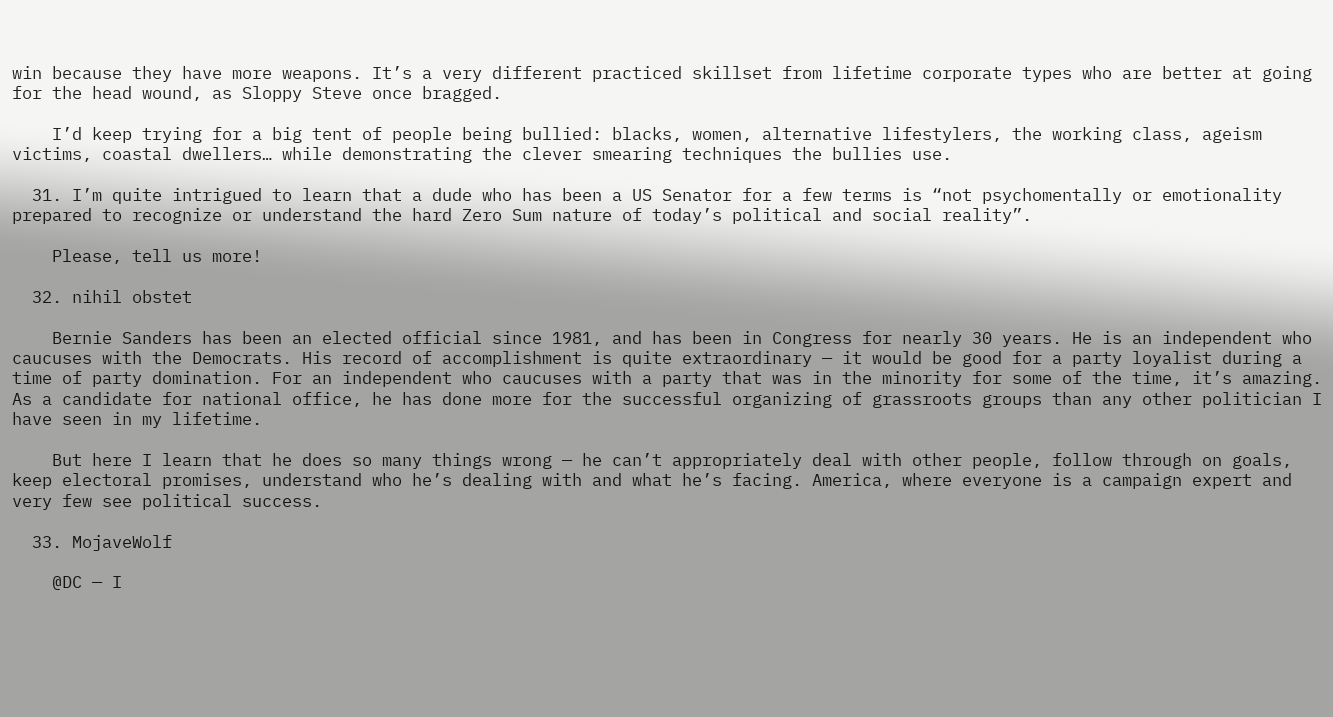win because they have more weapons. It’s a very different practiced skillset from lifetime corporate types who are better at going for the head wound, as Sloppy Steve once bragged.

    I’d keep trying for a big tent of people being bullied: blacks, women, alternative lifestylers, the working class, ageism victims, coastal dwellers… while demonstrating the clever smearing techniques the bullies use.

  31. I’m quite intrigued to learn that a dude who has been a US Senator for a few terms is “not psychomentally or emotionality prepared to recognize or understand the hard Zero Sum nature of today’s political and social reality”.

    Please, tell us more!

  32. nihil obstet

    Bernie Sanders has been an elected official since 1981, and has been in Congress for nearly 30 years. He is an independent who caucuses with the Democrats. His record of accomplishment is quite extraordinary — it would be good for a party loyalist during a time of party domination. For an independent who caucuses with a party that was in the minority for some of the time, it’s amazing. As a candidate for national office, he has done more for the successful organizing of grassroots groups than any other politician I have seen in my lifetime.

    But here I learn that he does so many things wrong — he can’t appropriately deal with other people, follow through on goals, keep electoral promises, understand who he’s dealing with and what he’s facing. America, where everyone is a campaign expert and very few see political success.

  33. MojaveWolf

    @DC — I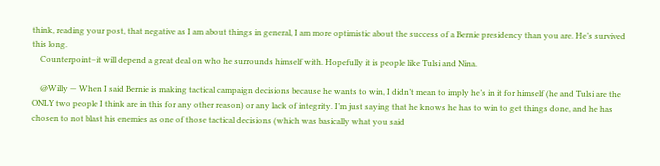think, reading your post, that negative as I am about things in general, I am more optimistic about the success of a Bernie presidency than you are. He’s survived this long.
    Counterpoint–it will depend a great deal on who he surrounds himself with. Hopefully it is people like Tulsi and Nina.

    @Willy — When I said Bernie is making tactical campaign decisions because he wants to win, I didn’t mean to imply he’s in it for himself (he and Tulsi are the ONLY two people I think are in this for any other reason) or any lack of integrity. I’m just saying that he knows he has to win to get things done, and he has chosen to not blast his enemies as one of those tactical decisions (which was basically what you said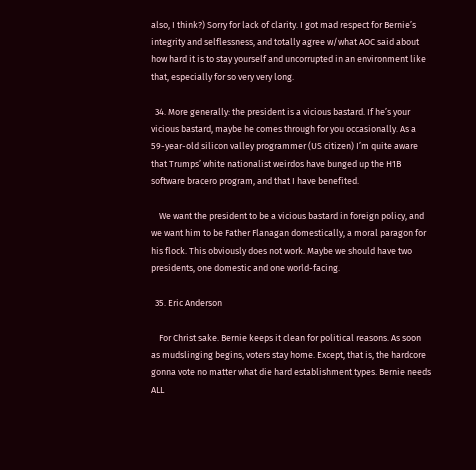also, I think?) Sorry for lack of clarity. I got mad respect for Bernie’s integrity and selflessness, and totally agree w/what AOC said about how hard it is to stay yourself and uncorrupted in an environment like that, especially for so very very long.

  34. More generally: the president is a vicious bastard. If he’s your vicious bastard, maybe he comes through for you occasionally. As a 59-year-old silicon valley programmer (US citizen) I’m quite aware that Trumps’ white nationalist weirdos have bunged up the H1B software bracero program, and that I have benefited.

    We want the president to be a vicious bastard in foreign policy, and we want him to be Father Flanagan domestically, a moral paragon for his flock. This obviously does not work. Maybe we should have two presidents, one domestic and one world-facing.

  35. Eric Anderson

    For Christ sake. Bernie keeps it clean for political reasons. As soon as mudslinging begins, voters stay home. Except, that is, the hardcore gonna vote no matter what die hard establishment types. Bernie needs ALL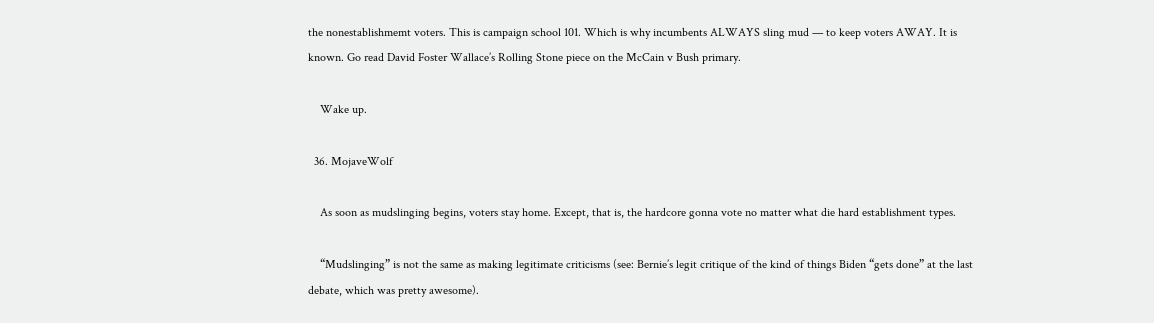the nonestablishmemt voters. This is campaign school 101. Which is why incumbents ALWAYS sling mud — to keep voters AWAY. It is known. Go read David Foster Wallace’s Rolling Stone piece on the McCain v Bush primary.

    Wake up.

  36. MojaveWolf

    As soon as mudslinging begins, voters stay home. Except, that is, the hardcore gonna vote no matter what die hard establishment types.

    “Mudslinging” is not the same as making legitimate criticisms (see: Bernie’s legit critique of the kind of things Biden “gets done” at the last debate, which was pretty awesome).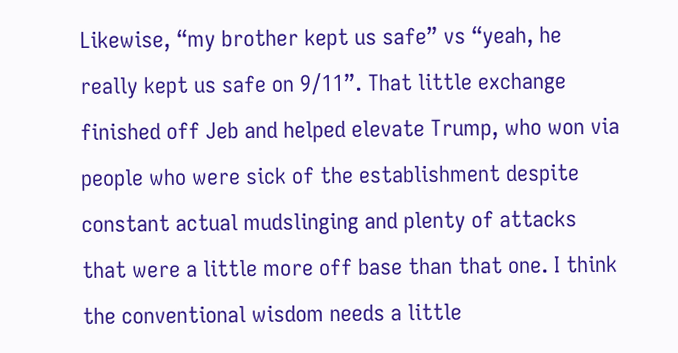Likewise, “my brother kept us safe” vs “yeah, he really kept us safe on 9/11”. That little exchange finished off Jeb and helped elevate Trump, who won via people who were sick of the establishment despite constant actual mudslinging and plenty of attacks that were a little more off base than that one. I think the conventional wisdom needs a little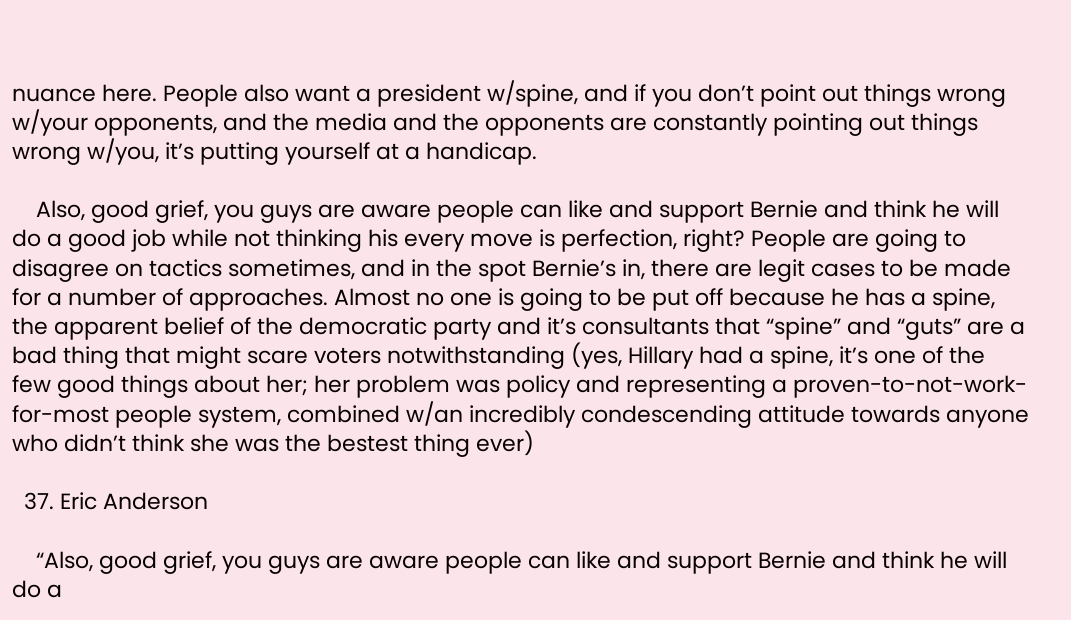nuance here. People also want a president w/spine, and if you don’t point out things wrong w/your opponents, and the media and the opponents are constantly pointing out things wrong w/you, it’s putting yourself at a handicap.

    Also, good grief, you guys are aware people can like and support Bernie and think he will do a good job while not thinking his every move is perfection, right? People are going to disagree on tactics sometimes, and in the spot Bernie’s in, there are legit cases to be made for a number of approaches. Almost no one is going to be put off because he has a spine, the apparent belief of the democratic party and it’s consultants that “spine” and “guts” are a bad thing that might scare voters notwithstanding (yes, Hillary had a spine, it’s one of the few good things about her; her problem was policy and representing a proven-to-not-work-for-most people system, combined w/an incredibly condescending attitude towards anyone who didn’t think she was the bestest thing ever)

  37. Eric Anderson

    “Also, good grief, you guys are aware people can like and support Bernie and think he will do a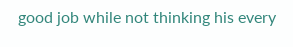good job while not thinking his every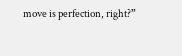move is perfection, right?”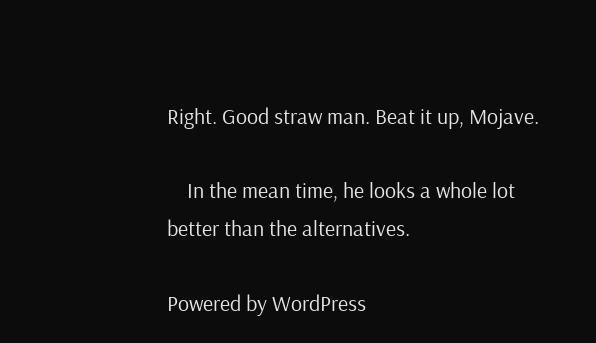Right. Good straw man. Beat it up, Mojave.

    In the mean time, he looks a whole lot better than the alternatives.

Powered by WordPress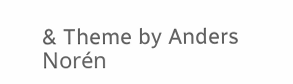& Theme by Anders Norén